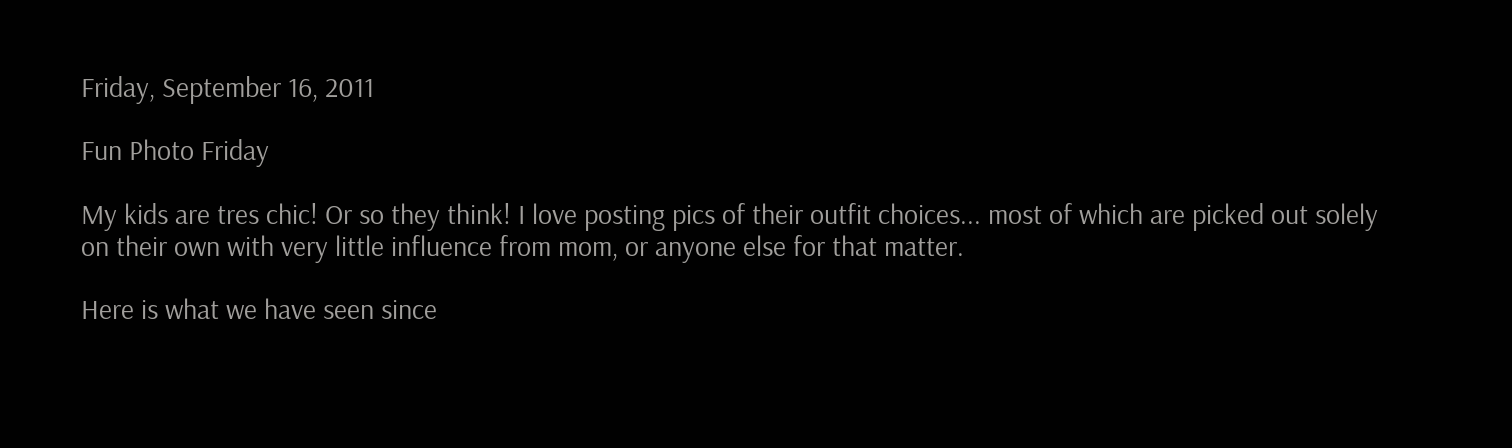Friday, September 16, 2011

Fun Photo Friday

My kids are tres chic! Or so they think! I love posting pics of their outfit choices... most of which are picked out solely on their own with very little influence from mom, or anyone else for that matter.

Here is what we have seen since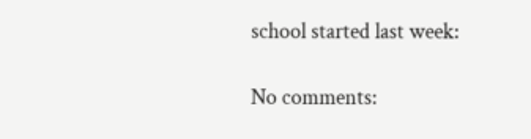school started last week:

No comments: